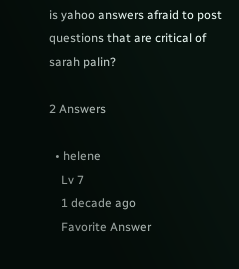is yahoo answers afraid to post questions that are critical of sarah palin?

2 Answers

  • helene
    Lv 7
    1 decade ago
    Favorite Answer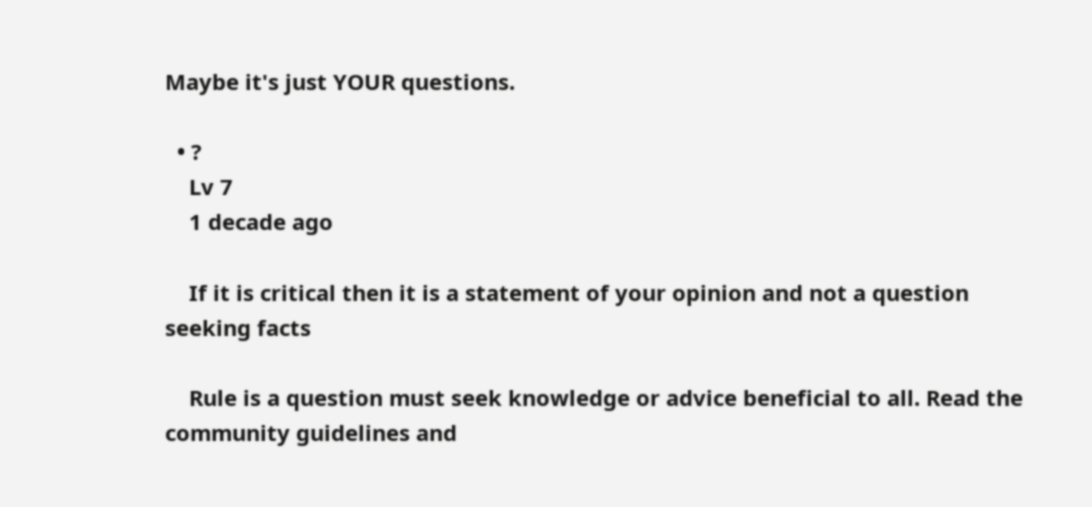Maybe it's just YOUR questions.

  • ?
    Lv 7
    1 decade ago

    If it is critical then it is a statement of your opinion and not a question seeking facts

    Rule is a question must seek knowledge or advice beneficial to all. Read the community guidelines and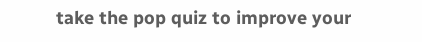take the pop quiz to improve your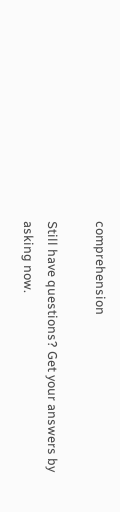comprehension

Still have questions? Get your answers by asking now.